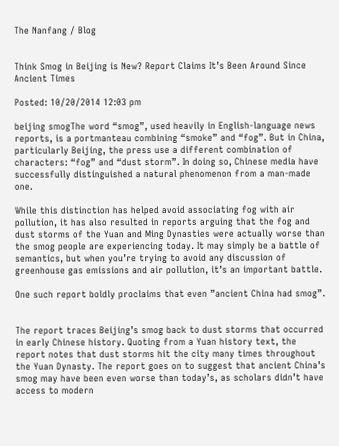The Nanfang / Blog


Think Smog in Beijing is New? Report Claims It’s Been Around Since Ancient Times

Posted: 10/20/2014 12:03 pm

beijing smogThe word “smog”, used heavily in English-language news reports, is a portmanteau combining “smoke” and “fog”. But in China, particularly Beijing, the press use a different combination of characters: “fog” and “dust storm”. In doing so, Chinese media have successfully distinguished a natural phenomenon from a man-made one.

While this distinction has helped avoid associating fog with air pollution, it has also resulted in reports arguing that the fog and dust storms of the Yuan and Ming Dynasties were actually worse than the smog people are experiencing today. It may simply be a battle of semantics, but when you’re trying to avoid any discussion of greenhouse gas emissions and air pollution, it’s an important battle.

One such report boldly proclaims that even ”ancient China had smog”.


The report traces Beijing’s smog back to dust storms that occurred in early Chinese history. Quoting from a Yuan history text, the report notes that dust storms hit the city many times throughout the Yuan Dynasty. The report goes on to suggest that ancient China’s smog may have been even worse than today’s, as scholars didn’t have access to modern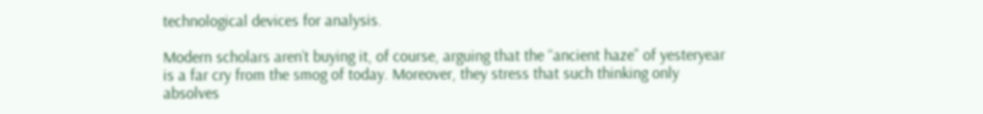technological devices for analysis.

Modern scholars aren’t buying it, of course, arguing that the “ancient haze” of yesteryear is a far cry from the smog of today. Moreover, they stress that such thinking only absolves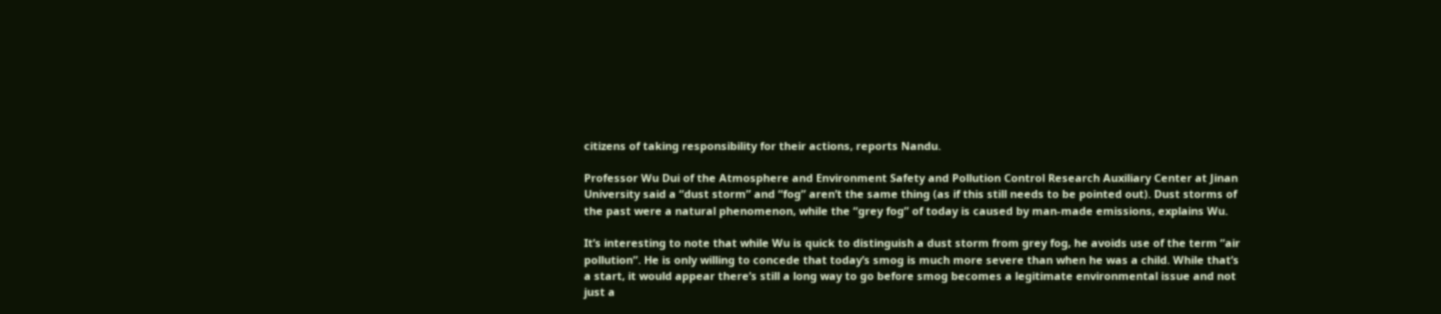citizens of taking responsibility for their actions, reports Nandu.

Professor Wu Dui of the Atmosphere and Environment Safety and Pollution Control Research Auxiliary Center at Jinan University said a “dust storm” and “fog” aren’t the same thing (as if this still needs to be pointed out). Dust storms of the past were a natural phenomenon, while the “grey fog” of today is caused by man-made emissions, explains Wu.

It’s interesting to note that while Wu is quick to distinguish a dust storm from grey fog, he avoids use of the term “air pollution”. He is only willing to concede that today’s smog is much more severe than when he was a child. While that’s a start, it would appear there’s still a long way to go before smog becomes a legitimate environmental issue and not just a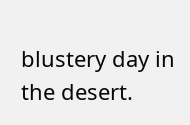blustery day in the desert.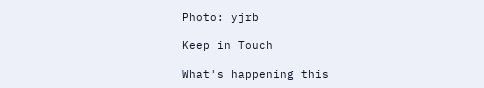Photo: yjrb

Keep in Touch

What's happening this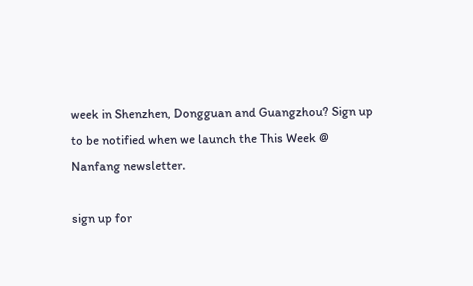week in Shenzhen, Dongguan and Guangzhou? Sign up to be notified when we launch the This Week @ Nanfang newsletter.

sign up for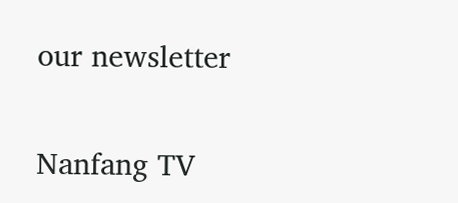our newsletter

Nanfang TV